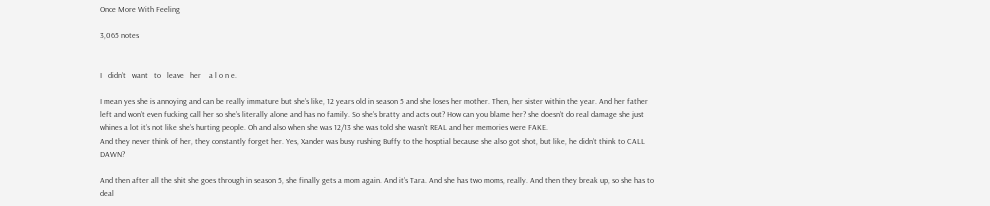Once More With Feeling

3,065 notes


I   didn’t   want   to   leave   her    a l o n e.

I mean yes she is annoying and can be really immature but she’s like, 12 years old in season 5 and she loses her mother. Then, her sister within the year. And her father left and won’t even fucking call her so she’s literally alone and has no family. So she’s bratty and acts out? How can you blame her? she doesn’t do real damage she just whines a lot it’s not like she’s hurting people. Oh and also when she was 12/13 she was told she wasn’t REAL and her memories were FAKE.
And they never think of her, they constantly forget her. Yes, Xander was busy rushing Buffy to the hosptial because she also got shot, but like, he didn’t think to CALL DAWN?

And then after all the shit she goes through in season 5, she finally gets a mom again. And it’s Tara. And she has two moms, really. And then they break up, so she has to deal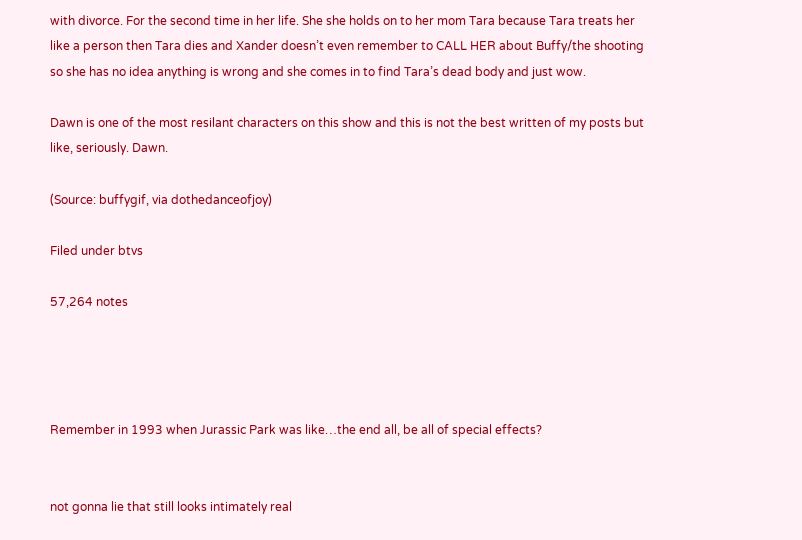with divorce. For the second time in her life. She she holds on to her mom Tara because Tara treats her like a person then Tara dies and Xander doesn’t even remember to CALL HER about Buffy/the shooting so she has no idea anything is wrong and she comes in to find Tara’s dead body and just wow.

Dawn is one of the most resilant characters on this show and this is not the best written of my posts but like, seriously. Dawn.

(Source: buffygif, via dothedanceofjoy)

Filed under btvs

57,264 notes




Remember in 1993 when Jurassic Park was like…the end all, be all of special effects?


not gonna lie that still looks intimately real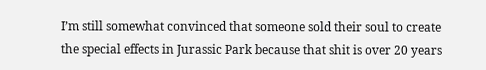I’m still somewhat convinced that someone sold their soul to create the special effects in Jurassic Park because that shit is over 20 years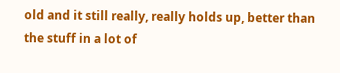old and it still really, really holds up, better than the stuff in a lot of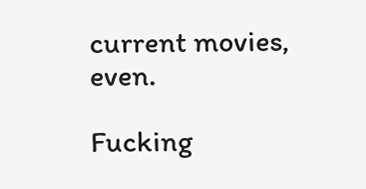current movies, even.

Fucking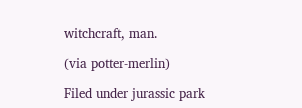witchcraft, man.

(via potter-merlin)

Filed under jurassic park